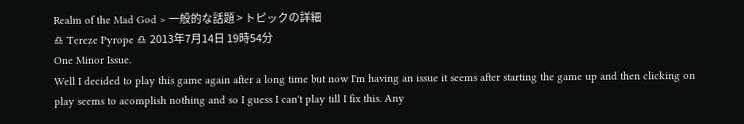Realm of the Mad God > 一般的な話題 > トピックの詳細
♎ Tereze Pyrope ♎ 2013年7月14日 19時54分
One Minor Issue.
Well I decided to play this game again after a long time but now I'm having an issue it seems after starting the game up and then clicking on play seems to acomplish nothing and so I guess I can't play till I fix this. Any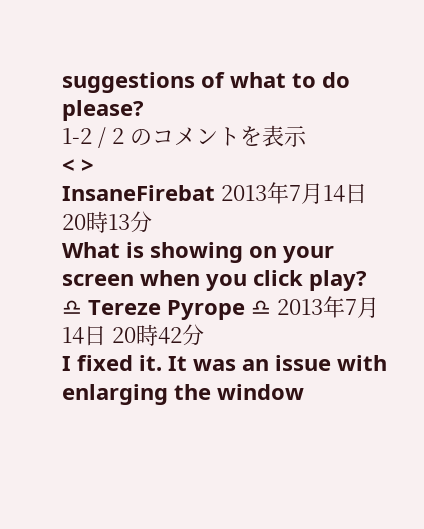suggestions of what to do please?
1-2 / 2 のコメントを表示
< >
InsaneFirebat 2013年7月14日 20時13分
What is showing on your screen when you click play?
♎ Tereze Pyrope ♎ 2013年7月14日 20時42分
I fixed it. It was an issue with enlarging the window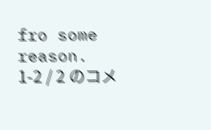fro some reason.
1-2 / 2 のコメ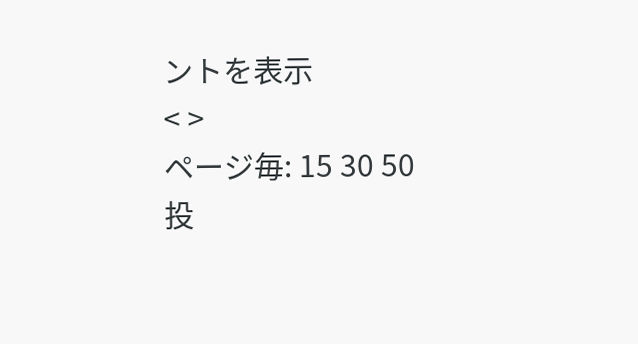ントを表示
< >
ページ毎: 15 30 50
投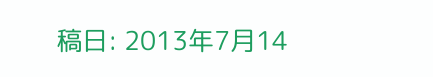稿日: 2013年7月14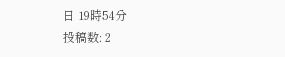日 19時54分
投稿数: 2